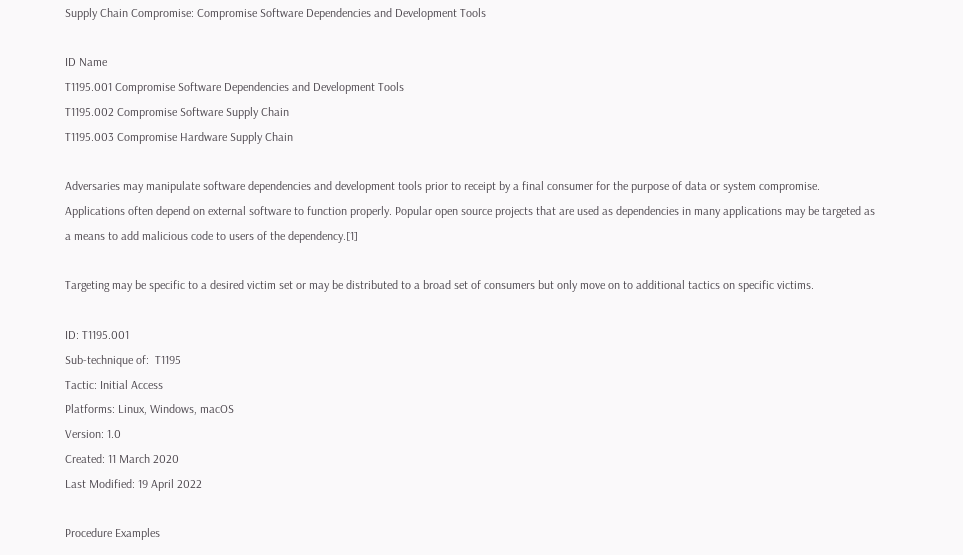Supply Chain Compromise: Compromise Software Dependencies and Development Tools

ID Name
T1195.001 Compromise Software Dependencies and Development Tools
T1195.002 Compromise Software Supply Chain
T1195.003 Compromise Hardware Supply Chain

Adversaries may manipulate software dependencies and development tools prior to receipt by a final consumer for the purpose of data or system compromise. Applications often depend on external software to function properly. Popular open source projects that are used as dependencies in many applications may be targeted as a means to add malicious code to users of the dependency.[1]

Targeting may be specific to a desired victim set or may be distributed to a broad set of consumers but only move on to additional tactics on specific victims.

ID: T1195.001
Sub-technique of:  T1195
Tactic: Initial Access
Platforms: Linux, Windows, macOS
Version: 1.0
Created: 11 March 2020
Last Modified: 19 April 2022

Procedure Examples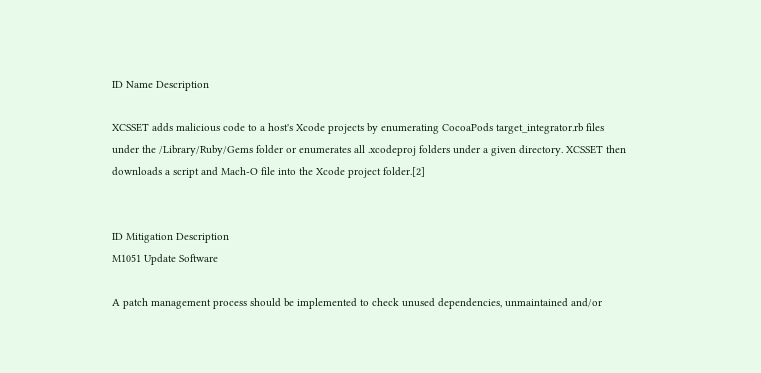ID Name Description

XCSSET adds malicious code to a host's Xcode projects by enumerating CocoaPods target_integrator.rb files under the /Library/Ruby/Gems folder or enumerates all .xcodeproj folders under a given directory. XCSSET then downloads a script and Mach-O file into the Xcode project folder.[2]


ID Mitigation Description
M1051 Update Software

A patch management process should be implemented to check unused dependencies, unmaintained and/or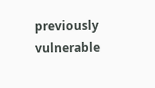previously vulnerable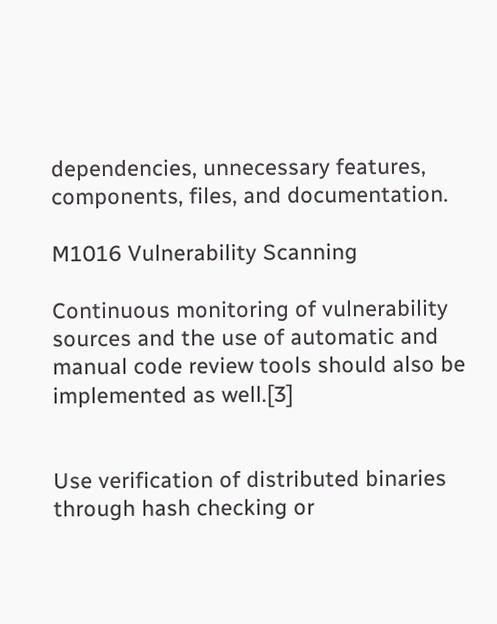dependencies, unnecessary features, components, files, and documentation.

M1016 Vulnerability Scanning

Continuous monitoring of vulnerability sources and the use of automatic and manual code review tools should also be implemented as well.[3]


Use verification of distributed binaries through hash checking or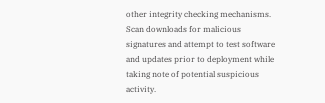other integrity checking mechanisms. Scan downloads for malicious signatures and attempt to test software and updates prior to deployment while taking note of potential suspicious activity.